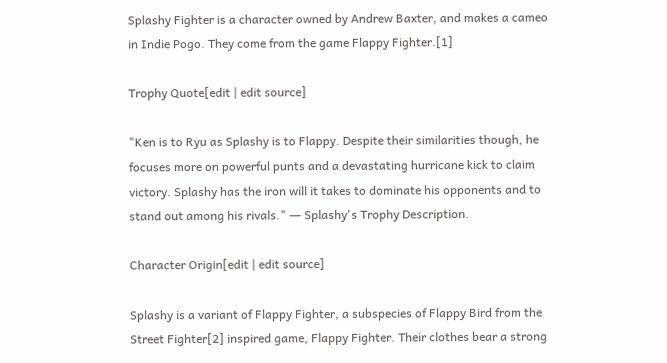Splashy Fighter is a character owned by Andrew Baxter, and makes a cameo in Indie Pogo. They come from the game Flappy Fighter.[1]

Trophy Quote[edit | edit source]

"Ken is to Ryu as Splashy is to Flappy. Despite their similarities though, he focuses more on powerful punts and a devastating hurricane kick to claim victory. Splashy has the iron will it takes to dominate his opponents and to stand out among his rivals." ― Splashy's Trophy Description.

Character Origin[edit | edit source]

Splashy is a variant of Flappy Fighter, a subspecies of Flappy Bird from the Street Fighter[2] inspired game, Flappy Fighter. Their clothes bear a strong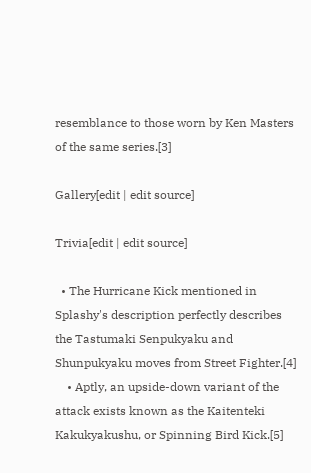resemblance to those worn by Ken Masters of the same series.[3]

Gallery[edit | edit source]

Trivia[edit | edit source]

  • The Hurricane Kick mentioned in Splashy's description perfectly describes the Tastumaki Senpukyaku and Shunpukyaku moves from Street Fighter.[4]
    • Aptly, an upside-down variant of the attack exists known as the Kaitenteki Kakukyakushu, or Spinning Bird Kick.[5]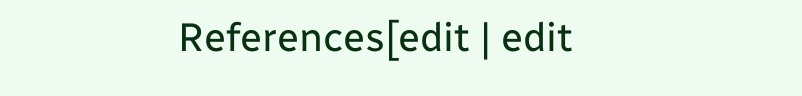References[edit | edit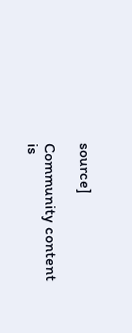source]

Community content is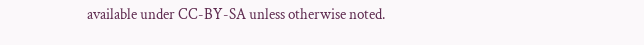available under CC-BY-SA unless otherwise noted.